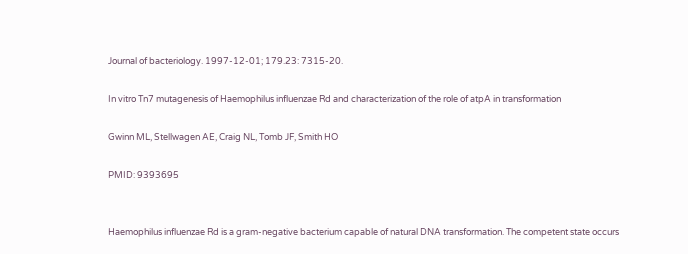Journal of bacteriology. 1997-12-01; 179.23: 7315-20.

In vitro Tn7 mutagenesis of Haemophilus influenzae Rd and characterization of the role of atpA in transformation

Gwinn ML, Stellwagen AE, Craig NL, Tomb JF, Smith HO

PMID: 9393695


Haemophilus influenzae Rd is a gram-negative bacterium capable of natural DNA transformation. The competent state occurs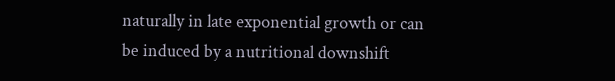naturally in late exponential growth or can be induced by a nutritional downshift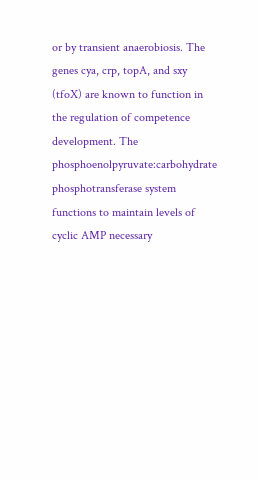or by transient anaerobiosis. The genes cya, crp, topA, and sxy (tfoX) are known to function in the regulation of competence development. The phosphoenolpyruvate:carbohydrate phosphotransferase system functions to maintain levels of cyclic AMP necessary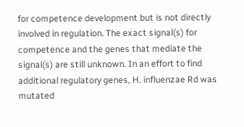for competence development but is not directly involved in regulation. The exact signal(s) for competence and the genes that mediate the signal(s) are still unknown. In an effort to find additional regulatory genes, H. influenzae Rd was mutated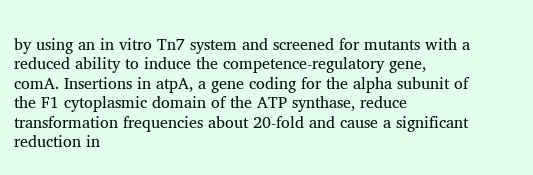by using an in vitro Tn7 system and screened for mutants with a reduced ability to induce the competence-regulatory gene, comA. Insertions in atpA, a gene coding for the alpha subunit of the F1 cytoplasmic domain of the ATP synthase, reduce transformation frequencies about 20-fold and cause a significant reduction in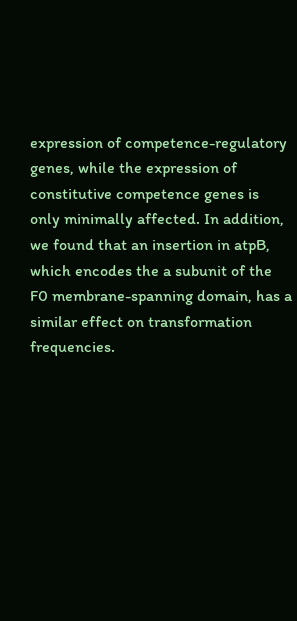expression of competence-regulatory genes, while the expression of constitutive competence genes is only minimally affected. In addition, we found that an insertion in atpB, which encodes the a subunit of the F0 membrane-spanning domain, has a similar effect on transformation frequencies.